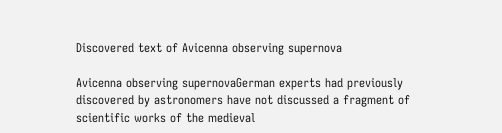Discovered text of Avicenna observing supernova

Avicenna observing supernovaGerman experts had previously discovered by astronomers have not discussed a fragment of scientific works of the medieval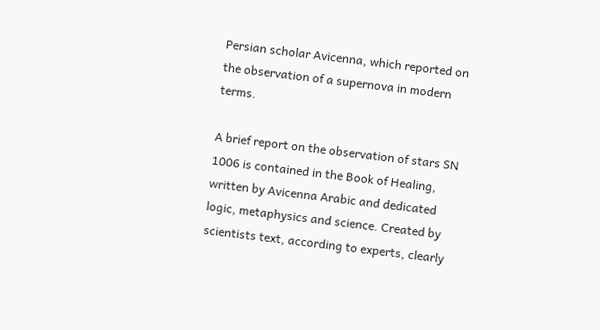Persian scholar Avicenna, which reported on the observation of a supernova in modern terms.

A brief report on the observation of stars SN 1006 is contained in the Book of Healing, written by Avicenna Arabic and dedicated logic, metaphysics and science. Created by scientists text, according to experts, clearly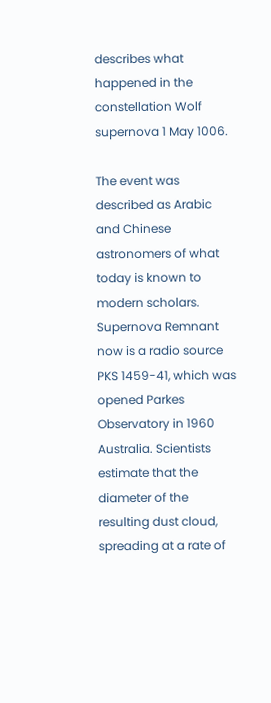describes what happened in the constellation Wolf supernova 1 May 1006.

The event was described as Arabic and Chinese astronomers of what today is known to modern scholars. Supernova Remnant now is a radio source PKS 1459-41, which was opened Parkes Observatory in 1960 Australia. Scientists estimate that the diameter of the resulting dust cloud, spreading at a rate of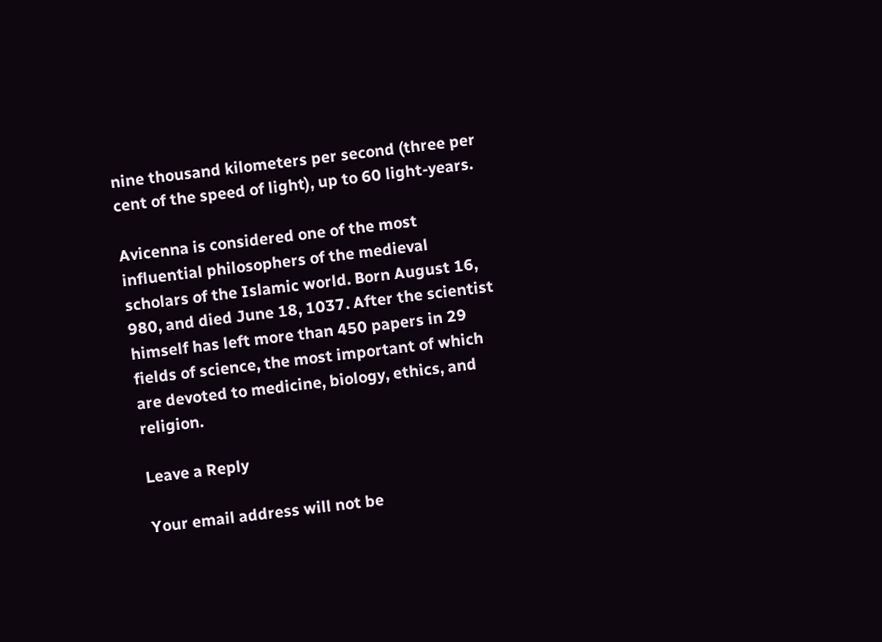nine thousand kilometers per second (three per cent of the speed of light), up to 60 light-years.

Avicenna is considered one of the most influential philosophers of the medieval scholars of the Islamic world. Born August 16, 980, and died June 18, 1037. After the scientist himself has left more than 450 papers in 29 fields of science, the most important of which are devoted to medicine, biology, ethics, and religion.

Leave a Reply

Your email address will not be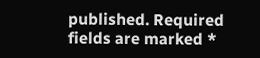published. Required fields are marked *